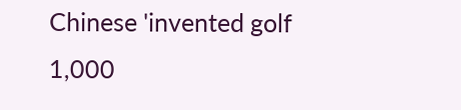Chinese 'invented golf 1,000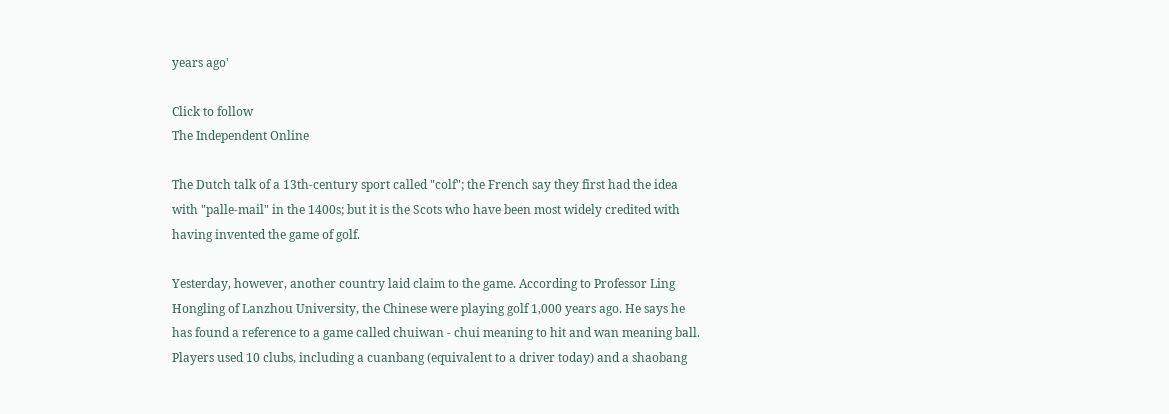years ago'

Click to follow
The Independent Online

The Dutch talk of a 13th-century sport called "colf"; the French say they first had the idea with "palle-mail" in the 1400s; but it is the Scots who have been most widely credited with having invented the game of golf.

Yesterday, however, another country laid claim to the game. According to Professor Ling Hongling of Lanzhou University, the Chinese were playing golf 1,000 years ago. He says he has found a reference to a game called chuiwan - chui meaning to hit and wan meaning ball. Players used 10 clubs, including a cuanbang (equivalent to a driver today) and a shaobang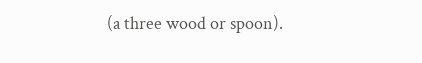(a three wood or spoon).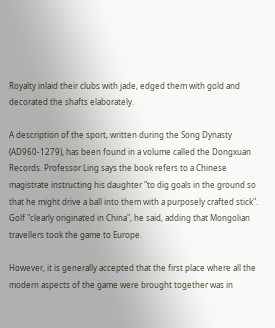Royalty inlaid their clubs with jade, edged them with gold and decorated the shafts elaborately.

A description of the sport, written during the Song Dynasty (AD960-1279), has been found in a volume called the Dongxuan Records. Professor Ling says the book refers to a Chinese magistrate instructing his daughter "to dig goals in the ground so that he might drive a ball into them with a purposely crafted stick". Golf "clearly originated in China", he said, adding that Mongolian travellers took the game to Europe.

However, it is generally accepted that the first place where all the modern aspects of the game were brought together was in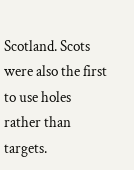Scotland. Scots were also the first to use holes rather than targets.